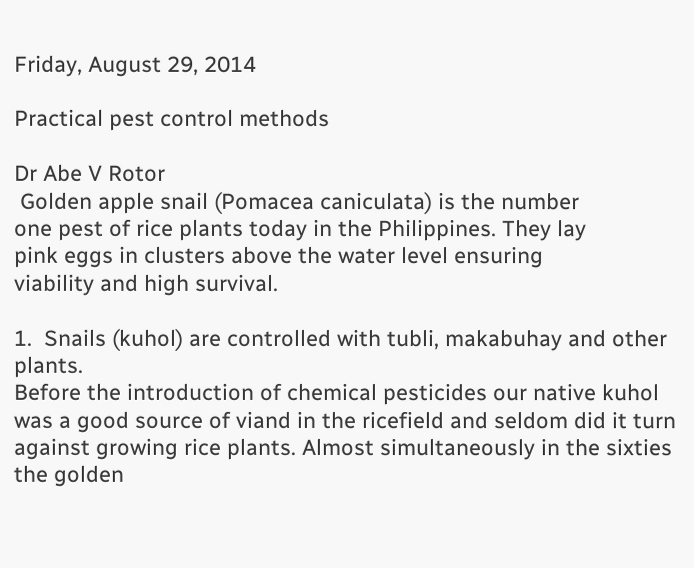Friday, August 29, 2014

Practical pest control methods

Dr Abe V Rotor
 Golden apple snail (Pomacea caniculata) is the number
one pest of rice plants today in the Philippines. They lay
pink eggs in clusters above the water level ensuring
viability and high survival.

1.  Snails (kuhol) are controlled with tubli, makabuhay and other plants.
Before the introduction of chemical pesticides our native kuhol was a good source of viand in the ricefield and seldom did it turn against growing rice plants. Almost simultaneously in the sixties the golden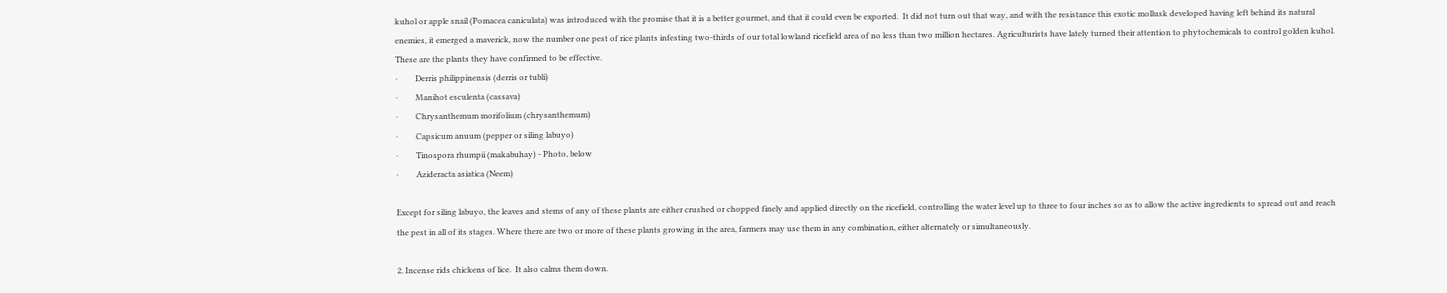kuhol or apple snail (Pomacea caniculata) was introduced with the promise that it is a better gourmet, and that it could even be exported.  It did not turn out that way, and with the resistance this exotic mollusk developed having left behind its natural enemies, it emerged a maverick, now the number one pest of rice plants infesting two-thirds of our total lowland ricefield area of no less than two million hectares. Agriculturists have lately turned their attention to phytochemicals to control golden kuhol.  These are the plants they have confirmed to be effective.
·         Derris philippinensis (derris or tubli)
·         Manihot esculenta (cassava)
·         Chrysanthemum morifolium (chrysanthemum)
·         Capsicum anuum (pepper or siling labuyo)
·         Tinospora rhumpii (makabuhay) - Photo, below
·         Azideracta asiatica (Neem)

Except for siling labuyo, the leaves and stems of any of these plants are either crushed or chopped finely and applied directly on the ricefield, controlling the water level up to three to four inches so as to allow the active ingredients to spread out and reach the pest in all of its stages. Where there are two or more of these plants growing in the area, farmers may use them in any combination, either alternately or simultaneously.

2. Incense rids chickens of lice.  It also calms them down.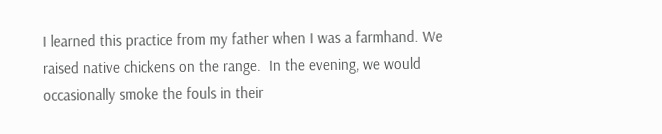I learned this practice from my father when I was a farmhand. We raised native chickens on the range.  In the evening, we would occasionally smoke the fouls in their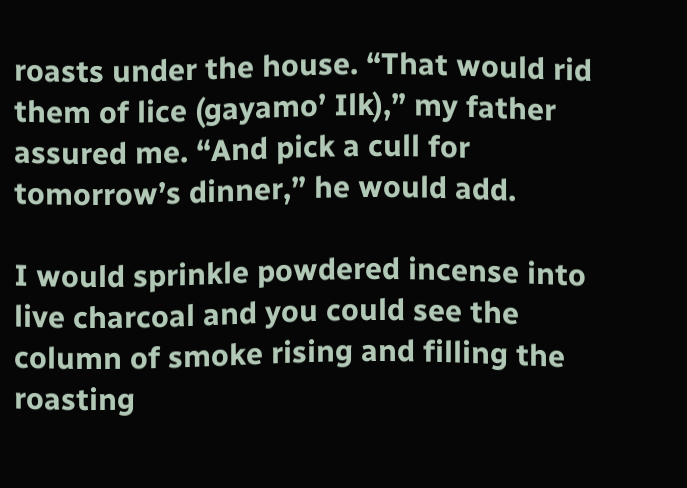roasts under the house. “That would rid them of lice (gayamo’ Ilk),” my father assured me. “And pick a cull for tomorrow’s dinner,” he would add.

I would sprinkle powdered incense into live charcoal and you could see the column of smoke rising and filling the roasting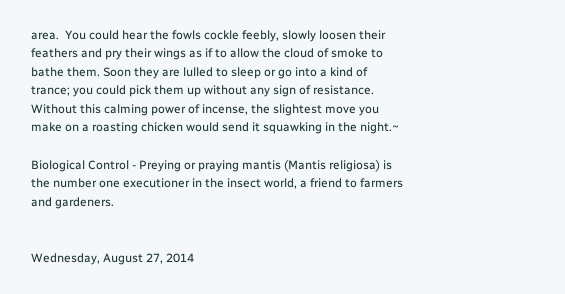area.  You could hear the fowls cockle feebly, slowly loosen their feathers and pry their wings as if to allow the cloud of smoke to bathe them. Soon they are lulled to sleep or go into a kind of trance; you could pick them up without any sign of resistance. Without this calming power of incense, the slightest move you make on a roasting chicken would send it squawking in the night.~

Biological Control - Preying or praying mantis (Mantis religiosa) is the number one executioner in the insect world, a friend to farmers and gardeners.


Wednesday, August 27, 2014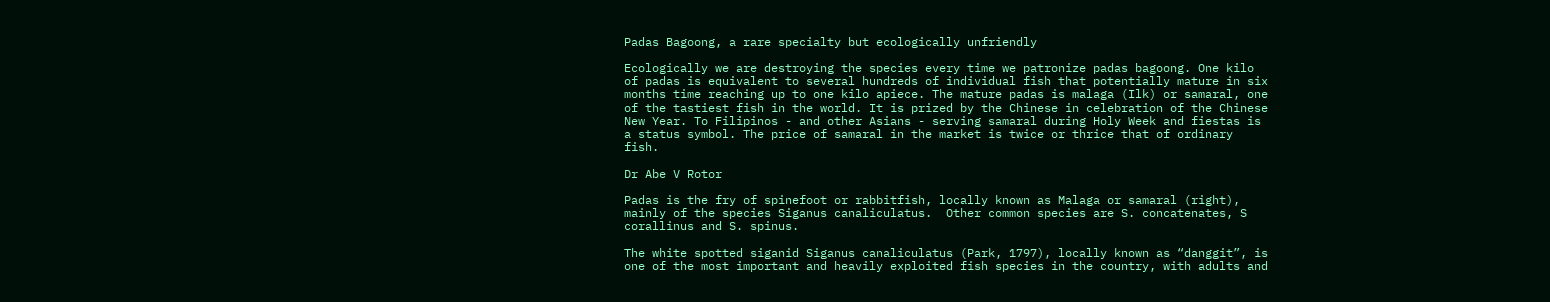Padas Bagoong, a rare specialty but ecologically unfriendly

Ecologically we are destroying the species every time we patronize padas bagoong. One kilo of padas is equivalent to several hundreds of individual fish that potentially mature in six months time reaching up to one kilo apiece. The mature padas is malaga (Ilk) or samaral, one of the tastiest fish in the world. It is prized by the Chinese in celebration of the Chinese New Year. To Filipinos - and other Asians - serving samaral during Holy Week and fiestas is a status symbol. The price of samaral in the market is twice or thrice that of ordinary fish.

Dr Abe V Rotor

Padas is the fry of spinefoot or rabbitfish, locally known as Malaga or samaral (right), mainly of the species Siganus canaliculatus.  Other common species are S. concatenates, S corallinus and S. spinus.

The white spotted siganid Siganus canaliculatus (Park, 1797), locally known as “danggit”, is one of the most important and heavily exploited fish species in the country, with adults and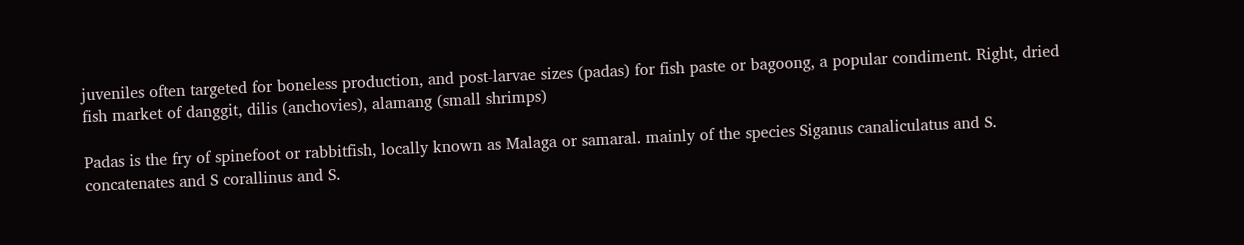juveniles often targeted for boneless production, and post-larvae sizes (padas) for fish paste or bagoong, a popular condiment. Right, dried fish market of danggit, dilis (anchovies), alamang (small shrimps)

Padas is the fry of spinefoot or rabbitfish, locally known as Malaga or samaral. mainly of the species Siganus canaliculatus and S. concatenates and S corallinus and S.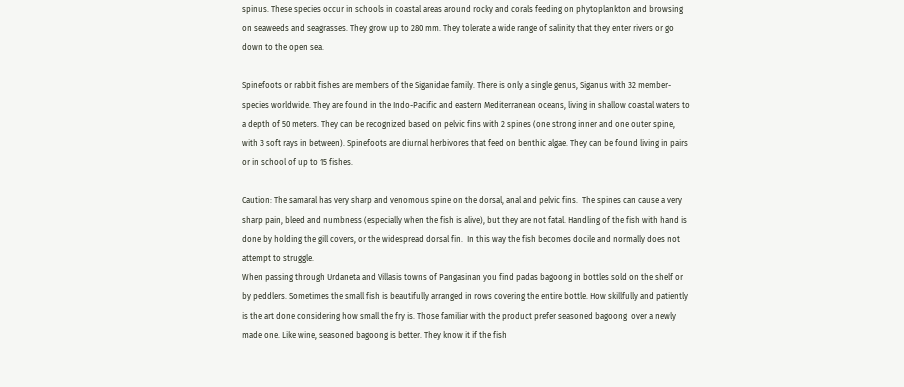spinus. These species occur in schools in coastal areas around rocky and corals feeding on phytoplankton and browsing on seaweeds and seagrasses. They grow up to 280 mm. They tolerate a wide range of salinity that they enter rivers or go down to the open sea.

Spinefoots or rabbit fishes are members of the Siganidae family. There is only a single genus, Siganus with 32 member-species worldwide. They are found in the Indo-Pacific and eastern Mediterranean oceans, living in shallow coastal waters to a depth of 50 meters. They can be recognized based on pelvic fins with 2 spines (one strong inner and one outer spine, with 3 soft rays in between). Spinefoots are diurnal herbivores that feed on benthic algae. They can be found living in pairs or in school of up to 15 fishes.

Caution: The samaral has very sharp and venomous spine on the dorsal, anal and pelvic fins.  The spines can cause a very sharp pain, bleed and numbness (especially when the fish is alive), but they are not fatal. Handling of the fish with hand is done by holding the gill covers, or the widespread dorsal fin.  In this way the fish becomes docile and normally does not attempt to struggle.
When passing through Urdaneta and Villasis towns of Pangasinan you find padas bagoong in bottles sold on the shelf or by peddlers. Sometimes the small fish is beautifully arranged in rows covering the entire bottle. How skillfully and patiently is the art done considering how small the fry is. Those familiar with the product prefer seasoned bagoong  over a newly made one. Like wine, seasoned bagoong is better. They know it if the fish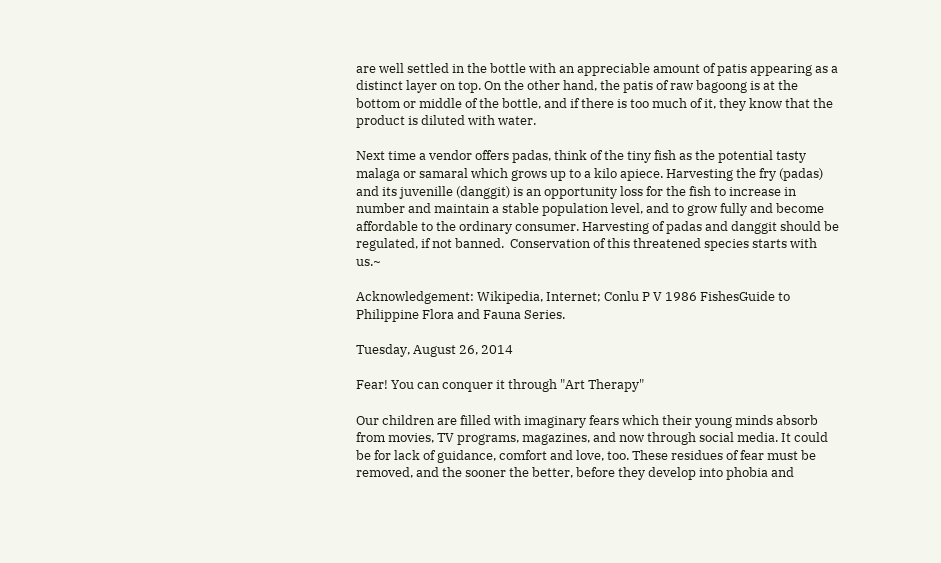are well settled in the bottle with an appreciable amount of patis appearing as a distinct layer on top. On the other hand, the patis of raw bagoong is at the bottom or middle of the bottle, and if there is too much of it, they know that the product is diluted with water.

Next time a vendor offers padas, think of the tiny fish as the potential tasty malaga or samaral which grows up to a kilo apiece. Harvesting the fry (padas) and its juvenille (danggit) is an opportunity loss for the fish to increase in number and maintain a stable population level, and to grow fully and become affordable to the ordinary consumer. Harvesting of padas and danggit should be regulated, if not banned.  Conservation of this threatened species starts with us.~

Acknowledgement: Wikipedia, Internet; Conlu P V 1986 FishesGuide to Philippine Flora and Fauna Series.

Tuesday, August 26, 2014

Fear! You can conquer it through "Art Therapy"

Our children are filled with imaginary fears which their young minds absorb from movies, TV programs, magazines, and now through social media. It could be for lack of guidance, comfort and love, too. These residues of fear must be removed, and the sooner the better, before they develop into phobia and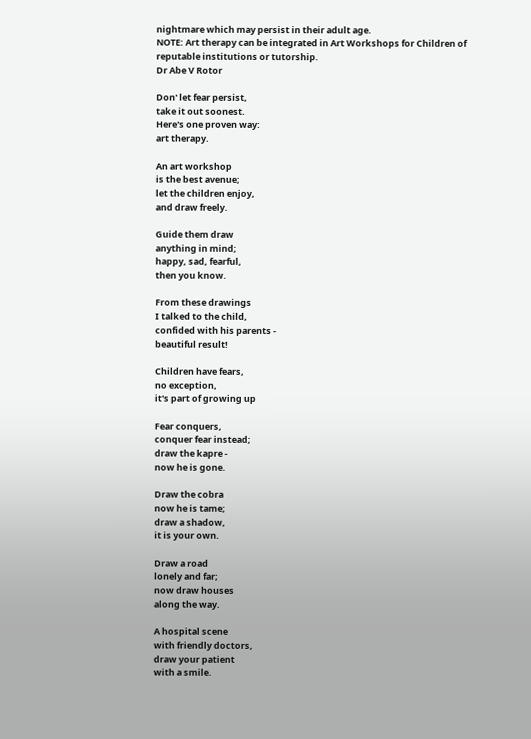nightmare which may persist in their adult age.
NOTE: Art therapy can be integrated in Art Workshops for Children of reputable institutions or tutorship.
Dr Abe V Rotor

Don' let fear persist,
take it out soonest.
Here's one proven way:
art therapy.

An art workshop
is the best avenue;
let the children enjoy,
and draw freely.

Guide them draw
anything in mind;
happy, sad, fearful,
then you know.

From these drawings
I talked to the child,
confided with his parents -
beautiful result!

Children have fears,
no exception,
it's part of growing up

Fear conquers,
conquer fear instead;
draw the kapre -
now he is gone.

Draw the cobra
now he is tame;
draw a shadow,
it is your own.

Draw a road
lonely and far;
now draw houses
along the way.

A hospital scene
with friendly doctors,
draw your patient
with a smile.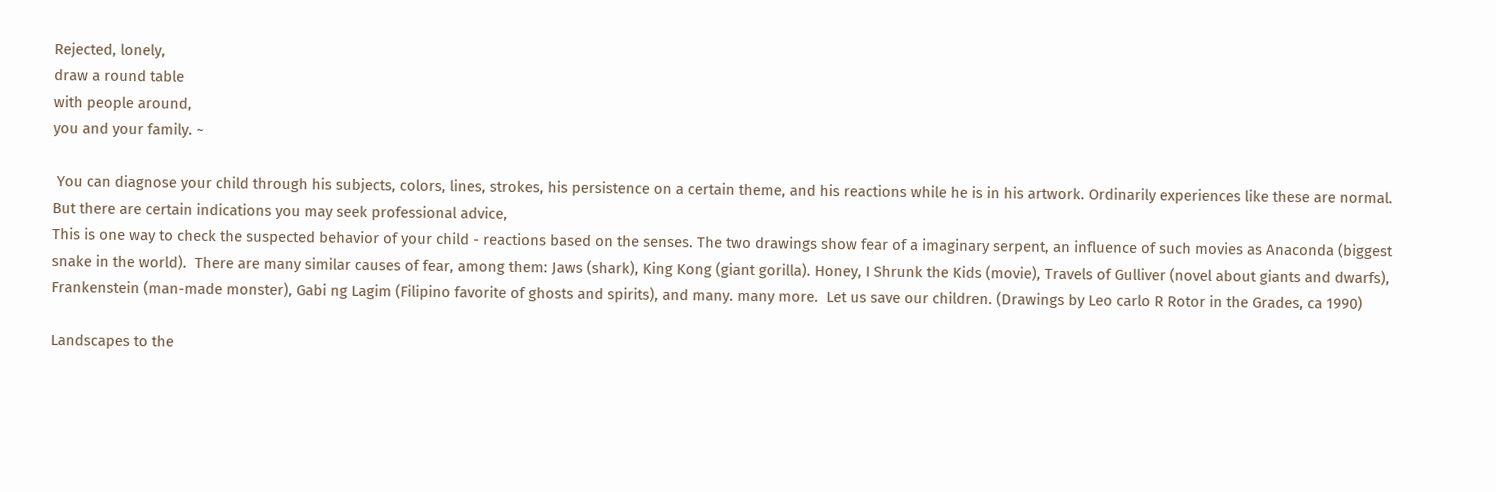Rejected, lonely,
draw a round table
with people around,
you and your family. ~

 You can diagnose your child through his subjects, colors, lines, strokes, his persistence on a certain theme, and his reactions while he is in his artwork. Ordinarily experiences like these are normal.  But there are certain indications you may seek professional advice,
This is one way to check the suspected behavior of your child - reactions based on the senses. The two drawings show fear of a imaginary serpent, an influence of such movies as Anaconda (biggest snake in the world).  There are many similar causes of fear, among them: Jaws (shark), King Kong (giant gorilla). Honey, I Shrunk the Kids (movie), Travels of Gulliver (novel about giants and dwarfs), Frankenstein (man-made monster), Gabi ng Lagim (Filipino favorite of ghosts and spirits), and many. many more.  Let us save our children. (Drawings by Leo carlo R Rotor in the Grades, ca 1990)

Landscapes to the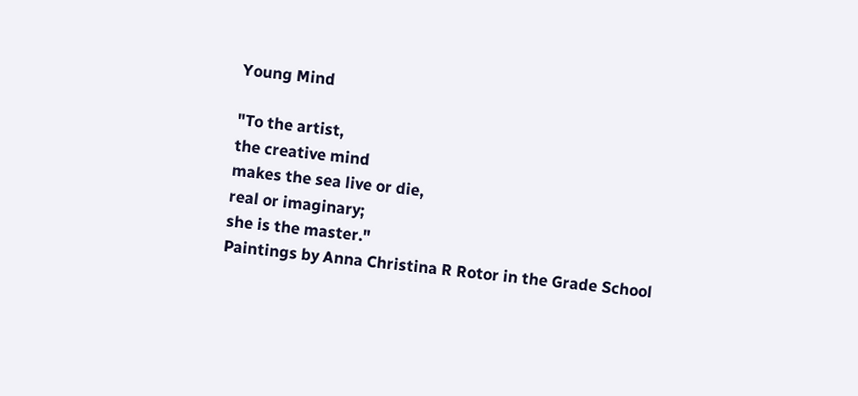Young Mind

"To the artist,
the creative mind
makes the sea live or die,
real or imaginary;
she is the master."
Paintings by Anna Christina R Rotor in the Grade School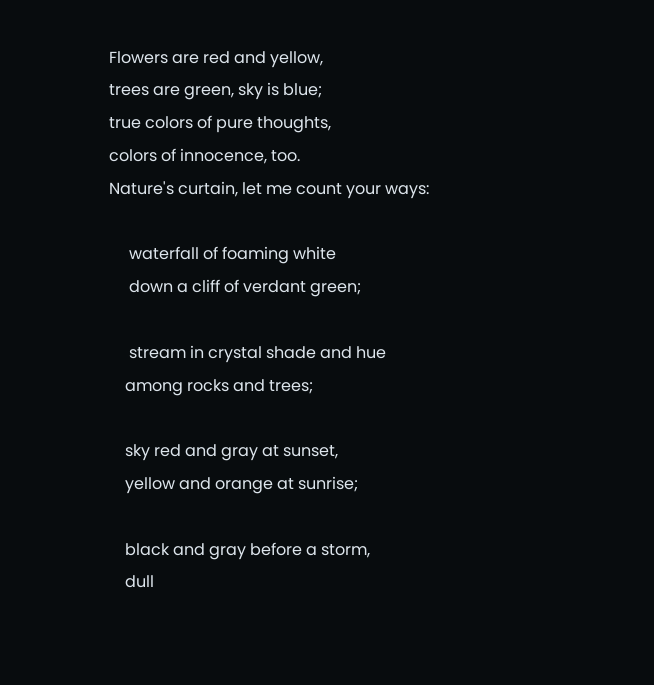Flowers are red and yellow,
trees are green, sky is blue;
true colors of pure thoughts,
colors of innocence, too.
Nature's curtain, let me count your ways:

     waterfall of foaming white
     down a cliff of verdant green;

     stream in crystal shade and hue
    among rocks and trees;

    sky red and gray at sunset,
    yellow and orange at sunrise;

    black and gray before a storm,
    dull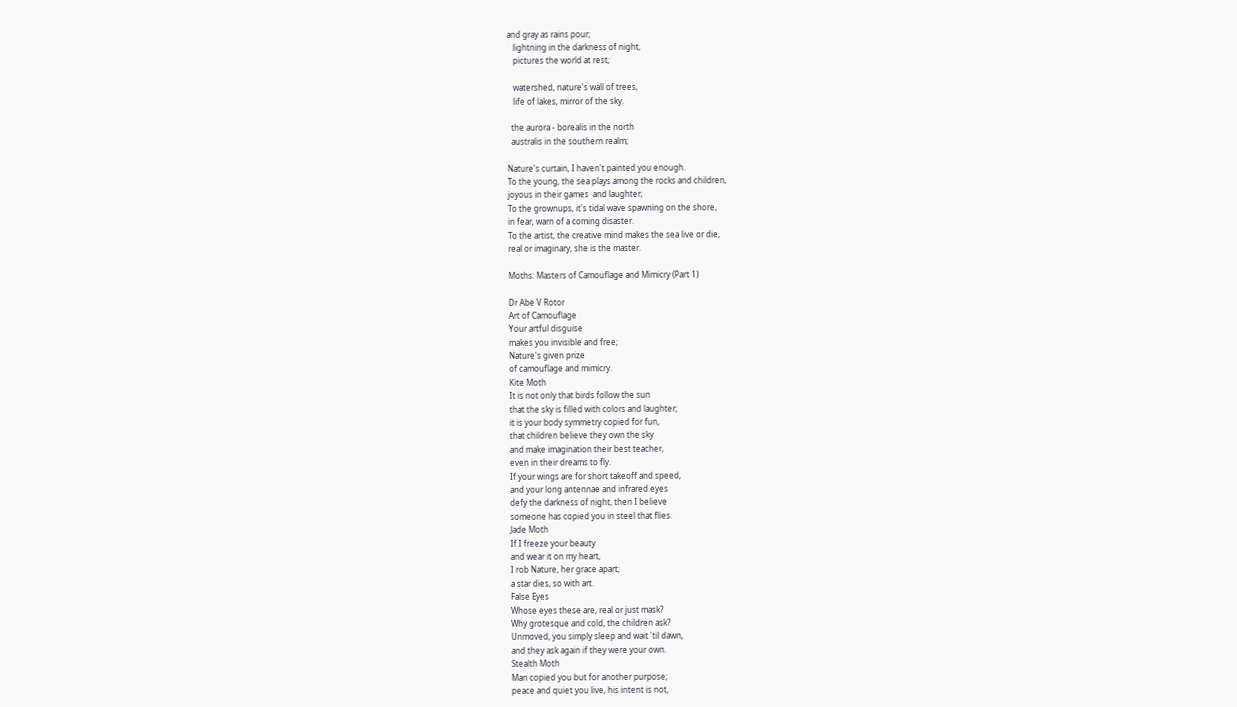and gray as rains pour;
   lightning in the darkness of night,
   pictures the world at rest;

   watershed, nature's wall of trees,
   life of lakes, mirror of the sky.

  the aurora - borealis in the north
  australis in the southern realm;

Nature's curtain, I haven't painted you enough.
To the young, the sea plays among the rocks and children,
joyous in their games  and laughter;
To the grownups, it's tidal wave spawning on the shore,
in fear, warn of a coming disaster.
To the artist, the creative mind makes the sea live or die,
real or imaginary, she is the master.

Moths: Masters of Camouflage and Mimicry (Part 1)

Dr Abe V Rotor
Art of Camouflage
Your artful disguise
makes you invisible and free;
Nature's given prize
of camouflage and mimicry.
Kite Moth
It is not only that birds follow the sun
that the sky is filled with colors and laughter;
it is your body symmetry copied for fun,
that children believe they own the sky
and make imagination their best teacher,
even in their dreams to fly.
If your wings are for short takeoff and speed,
and your long antennae and infrared eyes
defy the darkness of night, then I believe
someone has copied you in steel that flies.
Jade Moth
If I freeze your beauty
and wear it on my heart,
I rob Nature, her grace apart;
a star dies, so with art.
False Eyes
Whose eyes these are, real or just mask?
Why grotesque and cold, the children ask?
Unmoved, you simply sleep and wait 'til dawn,
and they ask again if they were your own.
Stealth Moth
Man copied you but for another purpose;
peace and quiet you live, his intent is not,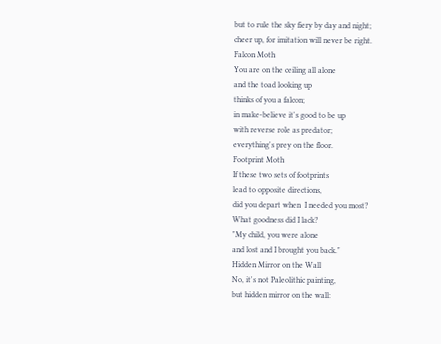but to rule the sky fiery by day and night;
cheer up, for imitation will never be right.
Falcon Moth
You are on the ceiling all alone
and the toad looking up
thinks of you a falcon;
in make-believe it's good to be up
with reverse role as predator;
everything's prey on the floor.
Footprint Moth
If these two sets of footprints
lead to opposite directions,
did you depart when  I needed you most?
What goodness did I lack?
"My child, you were alone
and lost and I brought you back."
Hidden Mirror on the Wall
No, it's not Paleolithic painting,
but hidden mirror on the wall: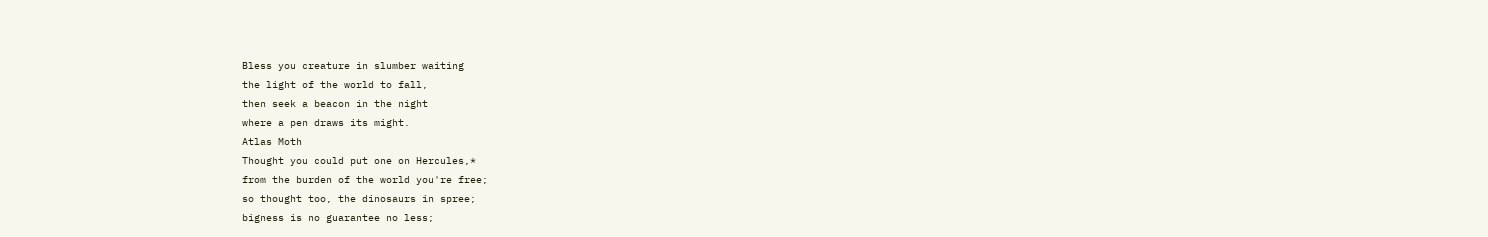Bless you creature in slumber waiting
the light of the world to fall,
then seek a beacon in the night
where a pen draws its might.
Atlas Moth
Thought you could put one on Hercules,*
from the burden of the world you're free;
so thought too, the dinosaurs in spree;
bigness is no guarantee no less;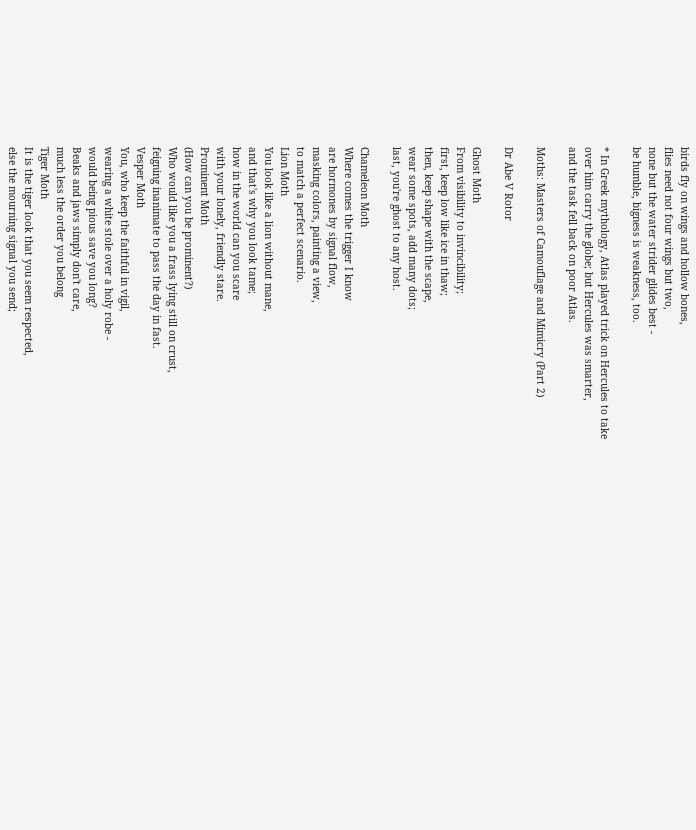birds fly on wings and hollow bones,
flies need not four wings but two,
none but the water strider glides best -
be humble, bigness is weakness, too.

* In Greek mythology, Atlas played trick on Hercules to take
over him carry the globe; but Hercules was smarter,
and the task fell back on poor Atlas.

Moths: Masters of Camouflage and Mimicry (Part 2)

Dr Abe V Rotor

Ghost Moth
From visibility to invincibility;
first, keep low like ice in thaw;
then, keep shape with the scape,
wear some spots, add many dots;
last, you're ghost to any host.

Chameleon Moth
Where comes the trigger I know
are hormones by signal flow,
masking colors, painting a view,
to match a perfect scenario.
Lion Moth
You look like a lion without mane,
and that's why you look tame;
how in the world can you scare
with your lonely, friendly stare.
Prominent Moth
(How can you be prominent?)
Who would like you a frass lying still on crust,
feigning inanimate to pass the day in fast.
Vesper Moth
You, who keep the faithful in vigil,
wearing a white stole over a holy robe -
would being pious save you long?
Beaks and jaws simply don't care,
much less the order you belong
Tiger Moth
It is the tiger look that you seem respected,
else the mourning signal you send;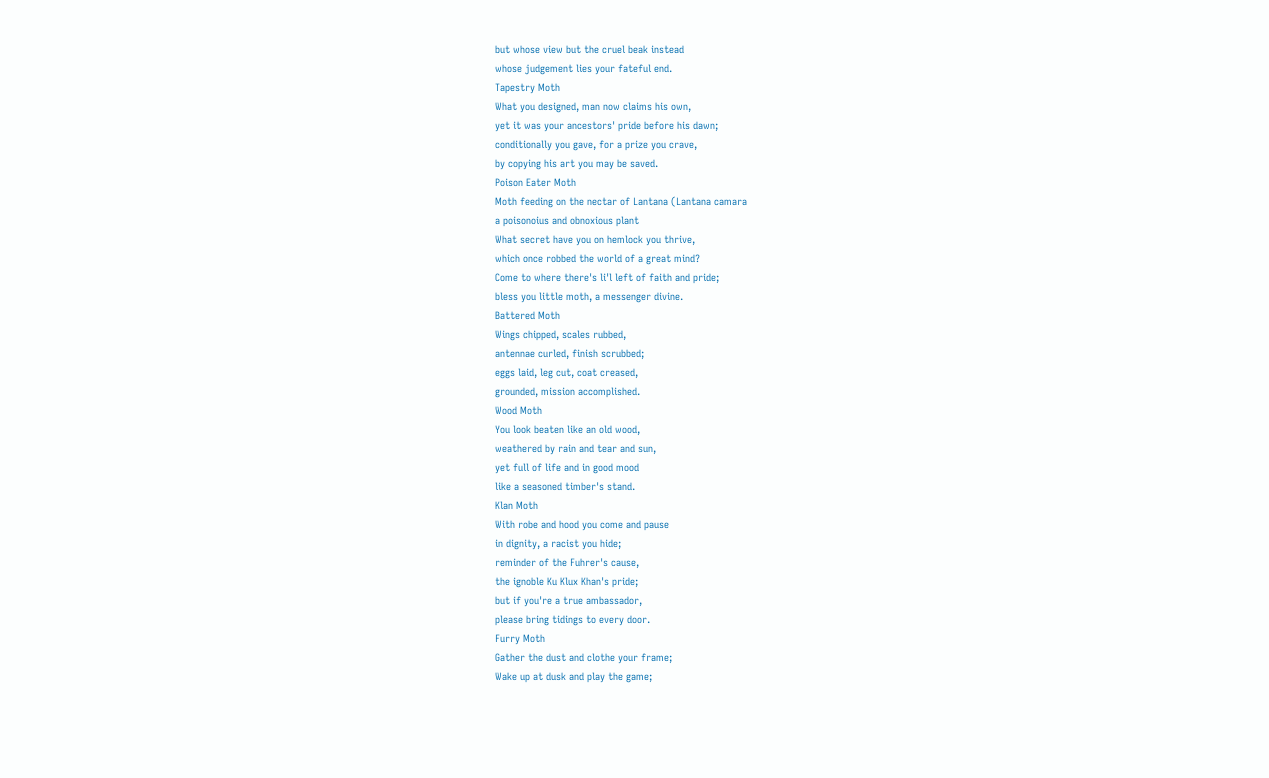but whose view but the cruel beak instead
whose judgement lies your fateful end.
Tapestry Moth
What you designed, man now claims his own,
yet it was your ancestors' pride before his dawn;
conditionally you gave, for a prize you crave,
by copying his art you may be saved.
Poison Eater Moth
Moth feeding on the nectar of Lantana (Lantana camara
a poisonoius and obnoxious plant
What secret have you on hemlock you thrive,
which once robbed the world of a great mind?
Come to where there's li'l left of faith and pride;
bless you little moth, a messenger divine.
Battered Moth
Wings chipped, scales rubbed,
antennae curled, finish scrubbed;
eggs laid, leg cut, coat creased,
grounded, mission accomplished.
Wood Moth
You look beaten like an old wood,
weathered by rain and tear and sun,
yet full of life and in good mood
like a seasoned timber's stand.
Klan Moth
With robe and hood you come and pause
in dignity, a racist you hide;
reminder of the Fuhrer's cause,
the ignoble Ku Klux Khan's pride;
but if you're a true ambassador,
please bring tidings to every door.
Furry Moth
Gather the dust and clothe your frame;
Wake up at dusk and play the game;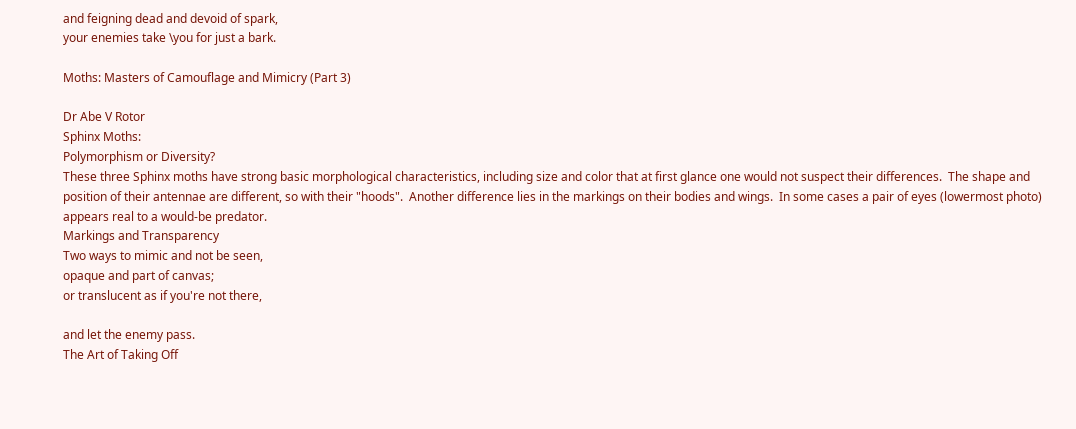and feigning dead and devoid of spark,
your enemies take \you for just a bark.

Moths: Masters of Camouflage and Mimicry (Part 3)

Dr Abe V Rotor
Sphinx Moths:
Polymorphism or Diversity?
These three Sphinx moths have strong basic morphological characteristics, including size and color that at first glance one would not suspect their differences.  The shape and position of their antennae are different, so with their "hoods".  Another difference lies in the markings on their bodies and wings.  In some cases a pair of eyes (lowermost photo) appears real to a would-be predator.
Markings and Transparency
Two ways to mimic and not be seen,
opaque and part of canvas;
or translucent as if you're not there,

and let the enemy pass.
The Art of Taking Off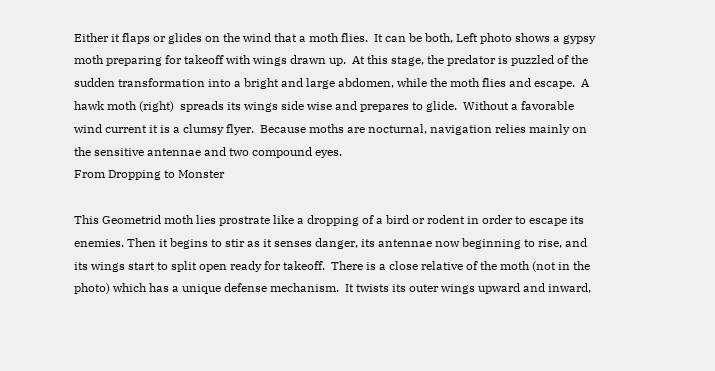Either it flaps or glides on the wind that a moth flies.  It can be both, Left photo shows a gypsy moth preparing for takeoff with wings drawn up.  At this stage, the predator is puzzled of the sudden transformation into a bright and large abdomen, while the moth flies and escape.  A hawk moth (right)  spreads its wings side wise and prepares to glide.  Without a favorable wind current it is a clumsy flyer.  Because moths are nocturnal, navigation relies mainly on the sensitive antennae and two compound eyes.
From Dropping to Monster

This Geometrid moth lies prostrate like a dropping of a bird or rodent in order to escape its enemies. Then it begins to stir as it senses danger, its antennae now beginning to rise, and its wings start to split open ready for takeoff.  There is a close relative of the moth (not in the photo) which has a unique defense mechanism.  It twists its outer wings upward and inward,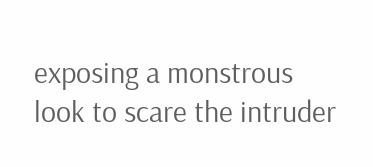exposing a monstrous look to scare the intruder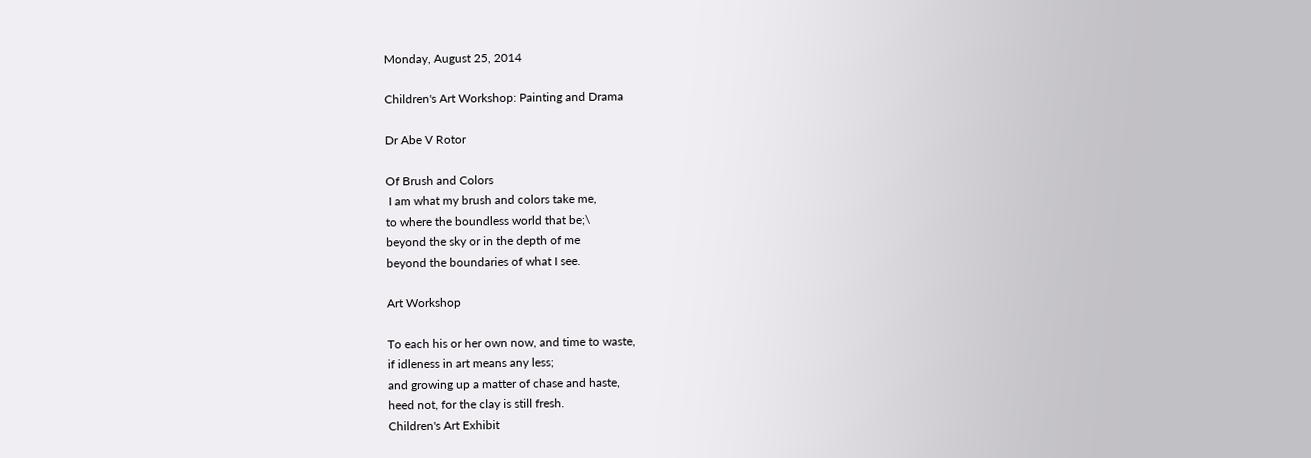Monday, August 25, 2014

Children's Art Workshop: Painting and Drama

Dr Abe V Rotor

Of Brush and Colors
 I am what my brush and colors take me,
to where the boundless world that be;\
beyond the sky or in the depth of me
beyond the boundaries of what I see.

Art Workshop

To each his or her own now, and time to waste,
if idleness in art means any less;
and growing up a matter of chase and haste,
heed not, for the clay is still fresh.
Children's Art Exhibit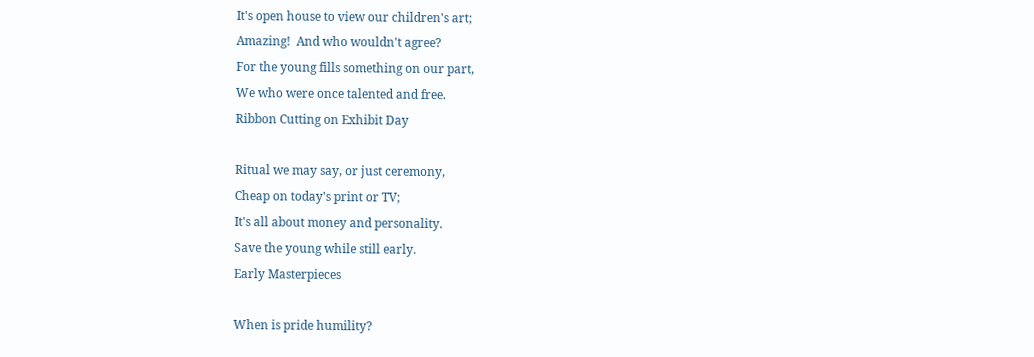It's open house to view our children's art;
Amazing!  And who wouldn't agree?
For the young fills something on our part,
We who were once talented and free.
Ribbon Cutting on Exhibit Day

Ritual we may say, or just ceremony,
Cheap on today's print or TV;
It's all about money and personality.
Save the young while still early.
Early Masterpieces

When is pride humility?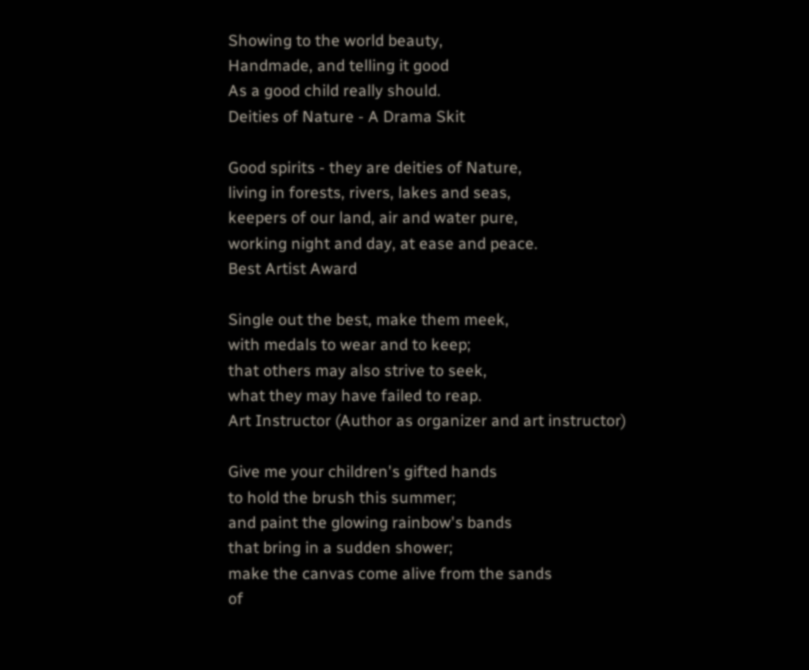Showing to the world beauty,
Handmade, and telling it good
As a good child really should.
Deities of Nature - A Drama Skit

Good spirits - they are deities of Nature,
living in forests, rivers, lakes and seas,
keepers of our land, air and water pure,
working night and day, at ease and peace.
Best Artist Award

Single out the best, make them meek,
with medals to wear and to keep;
that others may also strive to seek,
what they may have failed to reap.
Art Instructor (Author as organizer and art instructor)

Give me your children's gifted hands
to hold the brush this summer;
and paint the glowing rainbow's bands
that bring in a sudden shower;
make the canvas come alive from the sands
of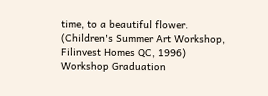time, to a beautiful flower.
(Children's Summer Art Workshop, Filinvest Homes QC, 1996)
Workshop Graduation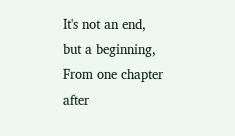It's not an end, but a beginning,
From one chapter after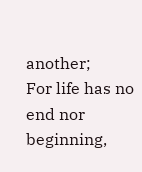another;
For life has no end nor beginning,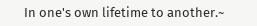In one's own lifetime to another.~